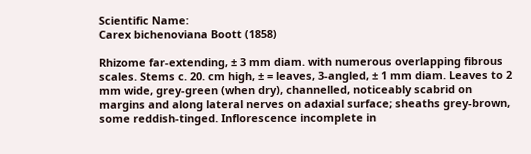Scientific Name:
Carex bichenoviana Boott (1858)

Rhizome far-extending, ± 3 mm diam. with numerous overlapping fibrous scales. Stems c. 20. cm high, ± = leaves, 3-angled, ± 1 mm diam. Leaves to 2 mm wide, grey-green (when dry), channelled, noticeably scabrid on margins and along lateral nerves on adaxial surface; sheaths grey-brown, some reddish-tinged. Inflorescence incomplete in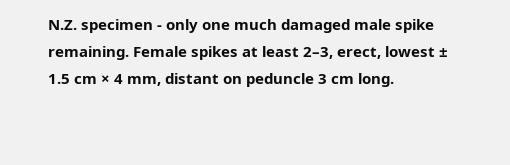N.Z. specimen - only one much damaged male spike remaining. Female spikes at least 2–3, erect, lowest ± 1.5 cm × 4 mm, distant on peduncle 3 cm long.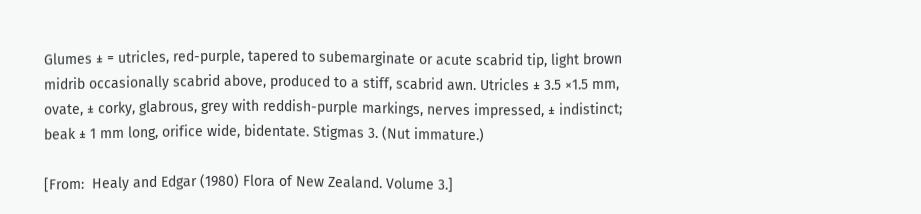Glumes ± = utricles, red-purple, tapered to subemarginate or acute scabrid tip, light brown midrib occasionally scabrid above, produced to a stiff, scabrid awn. Utricles ± 3.5 ×1.5 mm, ovate, ± corky, glabrous, grey with reddish-purple markings, nerves impressed, ± indistinct; beak ± 1 mm long, orifice wide, bidentate. Stigmas 3. (Nut immature.)

[From:  Healy and Edgar (1980) Flora of New Zealand. Volume 3.]